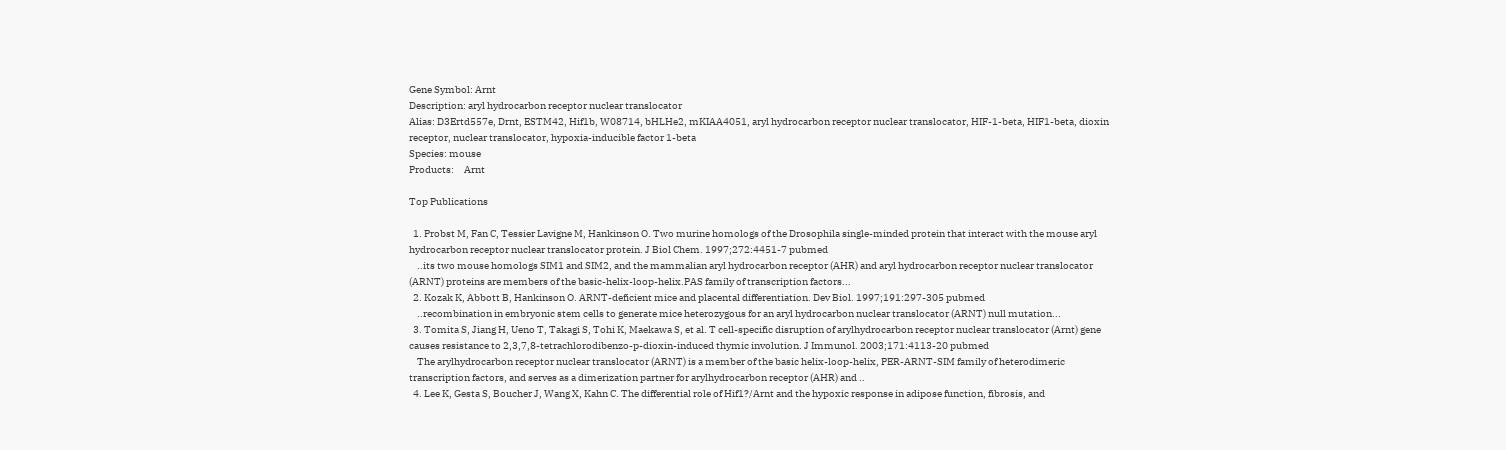Gene Symbol: Arnt
Description: aryl hydrocarbon receptor nuclear translocator
Alias: D3Ertd557e, Drnt, ESTM42, Hif1b, W08714, bHLHe2, mKIAA4051, aryl hydrocarbon receptor nuclear translocator, HIF-1-beta, HIF1-beta, dioxin receptor, nuclear translocator, hypoxia-inducible factor 1-beta
Species: mouse
Products:     Arnt

Top Publications

  1. Probst M, Fan C, Tessier Lavigne M, Hankinson O. Two murine homologs of the Drosophila single-minded protein that interact with the mouse aryl hydrocarbon receptor nuclear translocator protein. J Biol Chem. 1997;272:4451-7 pubmed
    ..its two mouse homologs SIM1 and SIM2, and the mammalian aryl hydrocarbon receptor (AHR) and aryl hydrocarbon receptor nuclear translocator (ARNT) proteins are members of the basic-helix-loop-helix.PAS family of transcription factors...
  2. Kozak K, Abbott B, Hankinson O. ARNT-deficient mice and placental differentiation. Dev Biol. 1997;191:297-305 pubmed
    ..recombination in embryonic stem cells to generate mice heterozygous for an aryl hydrocarbon nuclear translocator (ARNT) null mutation...
  3. Tomita S, Jiang H, Ueno T, Takagi S, Tohi K, Maekawa S, et al. T cell-specific disruption of arylhydrocarbon receptor nuclear translocator (Arnt) gene causes resistance to 2,3,7,8-tetrachlorodibenzo-p-dioxin-induced thymic involution. J Immunol. 2003;171:4113-20 pubmed
    The arylhydrocarbon receptor nuclear translocator (ARNT) is a member of the basic helix-loop-helix, PER-ARNT-SIM family of heterodimeric transcription factors, and serves as a dimerization partner for arylhydrocarbon receptor (AHR) and ..
  4. Lee K, Gesta S, Boucher J, Wang X, Kahn C. The differential role of Hif1?/Arnt and the hypoxic response in adipose function, fibrosis, and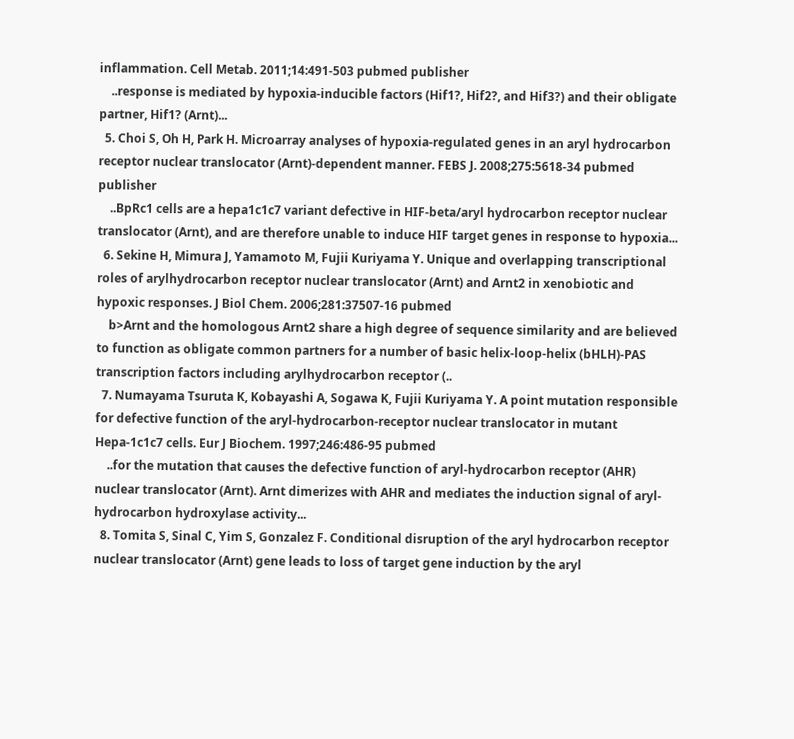inflammation. Cell Metab. 2011;14:491-503 pubmed publisher
    ..response is mediated by hypoxia-inducible factors (Hif1?, Hif2?, and Hif3?) and their obligate partner, Hif1? (Arnt)...
  5. Choi S, Oh H, Park H. Microarray analyses of hypoxia-regulated genes in an aryl hydrocarbon receptor nuclear translocator (Arnt)-dependent manner. FEBS J. 2008;275:5618-34 pubmed publisher
    ..BpRc1 cells are a hepa1c1c7 variant defective in HIF-beta/aryl hydrocarbon receptor nuclear translocator (Arnt), and are therefore unable to induce HIF target genes in response to hypoxia...
  6. Sekine H, Mimura J, Yamamoto M, Fujii Kuriyama Y. Unique and overlapping transcriptional roles of arylhydrocarbon receptor nuclear translocator (Arnt) and Arnt2 in xenobiotic and hypoxic responses. J Biol Chem. 2006;281:37507-16 pubmed
    b>Arnt and the homologous Arnt2 share a high degree of sequence similarity and are believed to function as obligate common partners for a number of basic helix-loop-helix (bHLH)-PAS transcription factors including arylhydrocarbon receptor (..
  7. Numayama Tsuruta K, Kobayashi A, Sogawa K, Fujii Kuriyama Y. A point mutation responsible for defective function of the aryl-hydrocarbon-receptor nuclear translocator in mutant Hepa-1c1c7 cells. Eur J Biochem. 1997;246:486-95 pubmed
    ..for the mutation that causes the defective function of aryl-hydrocarbon receptor (AHR) nuclear translocator (Arnt). Arnt dimerizes with AHR and mediates the induction signal of aryl-hydrocarbon hydroxylase activity...
  8. Tomita S, Sinal C, Yim S, Gonzalez F. Conditional disruption of the aryl hydrocarbon receptor nuclear translocator (Arnt) gene leads to loss of target gene induction by the aryl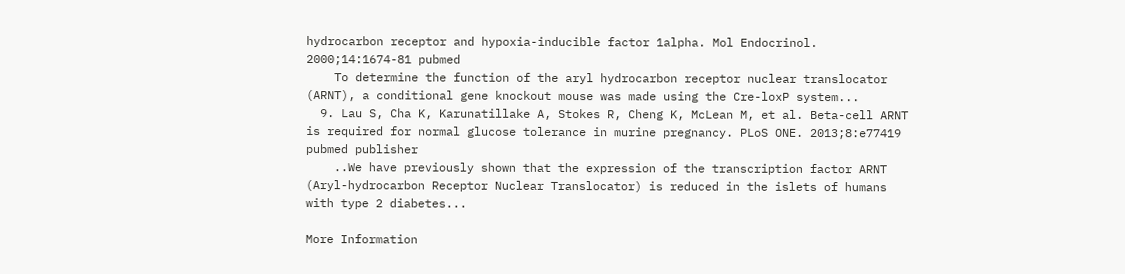hydrocarbon receptor and hypoxia-inducible factor 1alpha. Mol Endocrinol. 2000;14:1674-81 pubmed
    To determine the function of the aryl hydrocarbon receptor nuclear translocator (ARNT), a conditional gene knockout mouse was made using the Cre-loxP system...
  9. Lau S, Cha K, Karunatillake A, Stokes R, Cheng K, McLean M, et al. Beta-cell ARNT is required for normal glucose tolerance in murine pregnancy. PLoS ONE. 2013;8:e77419 pubmed publisher
    ..We have previously shown that the expression of the transcription factor ARNT (Aryl-hydrocarbon Receptor Nuclear Translocator) is reduced in the islets of humans with type 2 diabetes...

More Information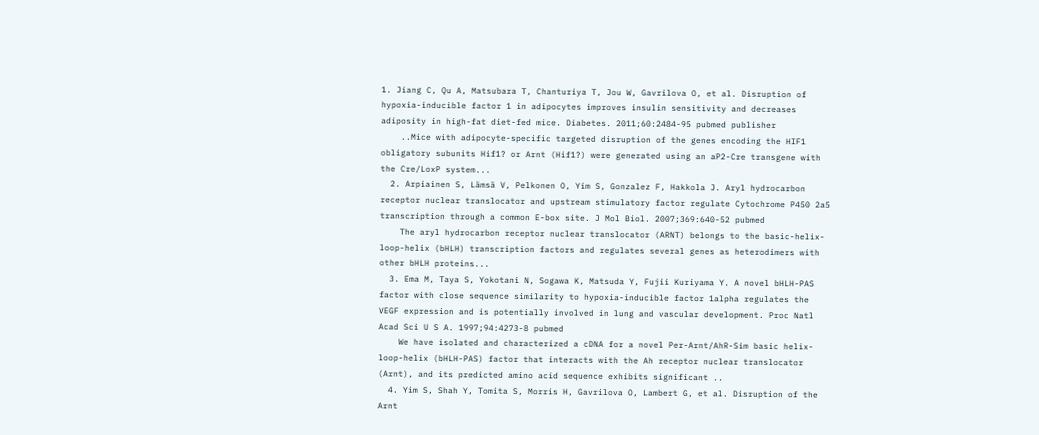1. Jiang C, Qu A, Matsubara T, Chanturiya T, Jou W, Gavrilova O, et al. Disruption of hypoxia-inducible factor 1 in adipocytes improves insulin sensitivity and decreases adiposity in high-fat diet-fed mice. Diabetes. 2011;60:2484-95 pubmed publisher
    ..Mice with adipocyte-specific targeted disruption of the genes encoding the HIF1 obligatory subunits Hif1? or Arnt (Hif1?) were generated using an aP2-Cre transgene with the Cre/LoxP system...
  2. Arpiainen S, Lämsä V, Pelkonen O, Yim S, Gonzalez F, Hakkola J. Aryl hydrocarbon receptor nuclear translocator and upstream stimulatory factor regulate Cytochrome P450 2a5 transcription through a common E-box site. J Mol Biol. 2007;369:640-52 pubmed
    The aryl hydrocarbon receptor nuclear translocator (ARNT) belongs to the basic-helix-loop-helix (bHLH) transcription factors and regulates several genes as heterodimers with other bHLH proteins...
  3. Ema M, Taya S, Yokotani N, Sogawa K, Matsuda Y, Fujii Kuriyama Y. A novel bHLH-PAS factor with close sequence similarity to hypoxia-inducible factor 1alpha regulates the VEGF expression and is potentially involved in lung and vascular development. Proc Natl Acad Sci U S A. 1997;94:4273-8 pubmed
    We have isolated and characterized a cDNA for a novel Per-Arnt/AhR-Sim basic helix-loop-helix (bHLH-PAS) factor that interacts with the Ah receptor nuclear translocator (Arnt), and its predicted amino acid sequence exhibits significant ..
  4. Yim S, Shah Y, Tomita S, Morris H, Gavrilova O, Lambert G, et al. Disruption of the Arnt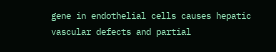gene in endothelial cells causes hepatic vascular defects and partial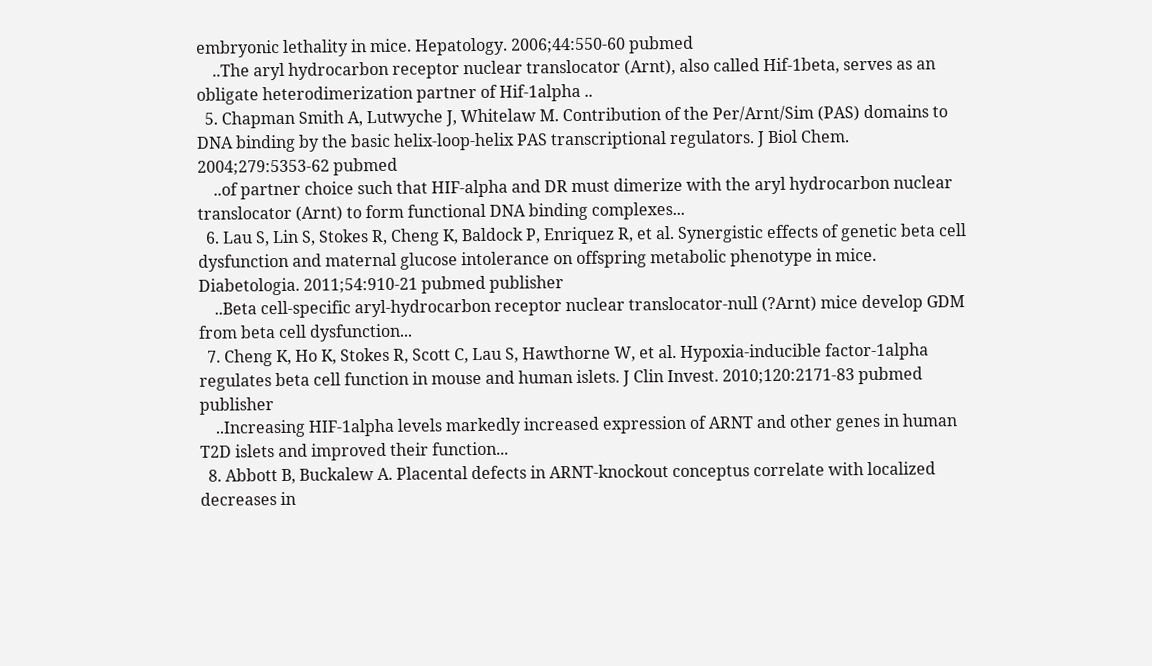embryonic lethality in mice. Hepatology. 2006;44:550-60 pubmed
    ..The aryl hydrocarbon receptor nuclear translocator (Arnt), also called Hif-1beta, serves as an obligate heterodimerization partner of Hif-1alpha ..
  5. Chapman Smith A, Lutwyche J, Whitelaw M. Contribution of the Per/Arnt/Sim (PAS) domains to DNA binding by the basic helix-loop-helix PAS transcriptional regulators. J Biol Chem. 2004;279:5353-62 pubmed
    ..of partner choice such that HIF-alpha and DR must dimerize with the aryl hydrocarbon nuclear translocator (Arnt) to form functional DNA binding complexes...
  6. Lau S, Lin S, Stokes R, Cheng K, Baldock P, Enriquez R, et al. Synergistic effects of genetic beta cell dysfunction and maternal glucose intolerance on offspring metabolic phenotype in mice. Diabetologia. 2011;54:910-21 pubmed publisher
    ..Beta cell-specific aryl-hydrocarbon receptor nuclear translocator-null (?Arnt) mice develop GDM from beta cell dysfunction...
  7. Cheng K, Ho K, Stokes R, Scott C, Lau S, Hawthorne W, et al. Hypoxia-inducible factor-1alpha regulates beta cell function in mouse and human islets. J Clin Invest. 2010;120:2171-83 pubmed publisher
    ..Increasing HIF-1alpha levels markedly increased expression of ARNT and other genes in human T2D islets and improved their function...
  8. Abbott B, Buckalew A. Placental defects in ARNT-knockout conceptus correlate with localized decreases in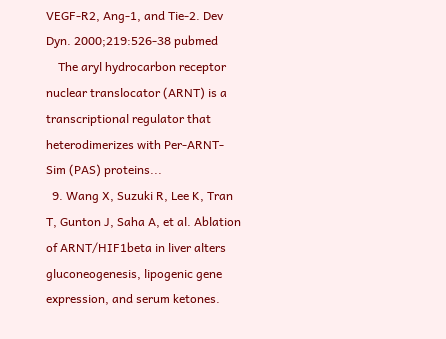VEGF-R2, Ang-1, and Tie-2. Dev Dyn. 2000;219:526-38 pubmed
    The aryl hydrocarbon receptor nuclear translocator (ARNT) is a transcriptional regulator that heterodimerizes with Per-ARNT-Sim (PAS) proteins...
  9. Wang X, Suzuki R, Lee K, Tran T, Gunton J, Saha A, et al. Ablation of ARNT/HIF1beta in liver alters gluconeogenesis, lipogenic gene expression, and serum ketones.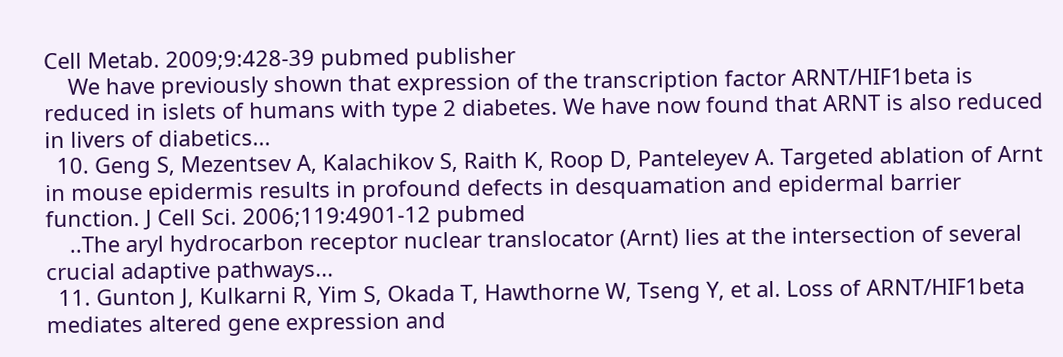Cell Metab. 2009;9:428-39 pubmed publisher
    We have previously shown that expression of the transcription factor ARNT/HIF1beta is reduced in islets of humans with type 2 diabetes. We have now found that ARNT is also reduced in livers of diabetics...
  10. Geng S, Mezentsev A, Kalachikov S, Raith K, Roop D, Panteleyev A. Targeted ablation of Arnt in mouse epidermis results in profound defects in desquamation and epidermal barrier function. J Cell Sci. 2006;119:4901-12 pubmed
    ..The aryl hydrocarbon receptor nuclear translocator (Arnt) lies at the intersection of several crucial adaptive pathways...
  11. Gunton J, Kulkarni R, Yim S, Okada T, Hawthorne W, Tseng Y, et al. Loss of ARNT/HIF1beta mediates altered gene expression and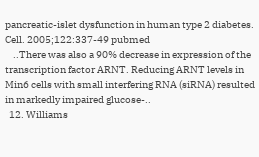pancreatic-islet dysfunction in human type 2 diabetes. Cell. 2005;122:337-49 pubmed
    ..There was also a 90% decrease in expression of the transcription factor ARNT. Reducing ARNT levels in Min6 cells with small interfering RNA (siRNA) resulted in markedly impaired glucose-..
  12. Williams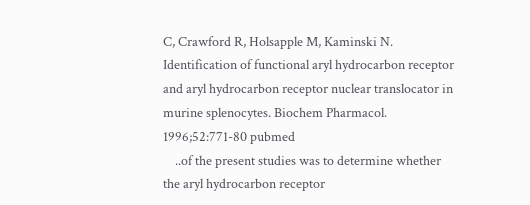C, Crawford R, Holsapple M, Kaminski N. Identification of functional aryl hydrocarbon receptor and aryl hydrocarbon receptor nuclear translocator in murine splenocytes. Biochem Pharmacol. 1996;52:771-80 pubmed
    ..of the present studies was to determine whether the aryl hydrocarbon receptor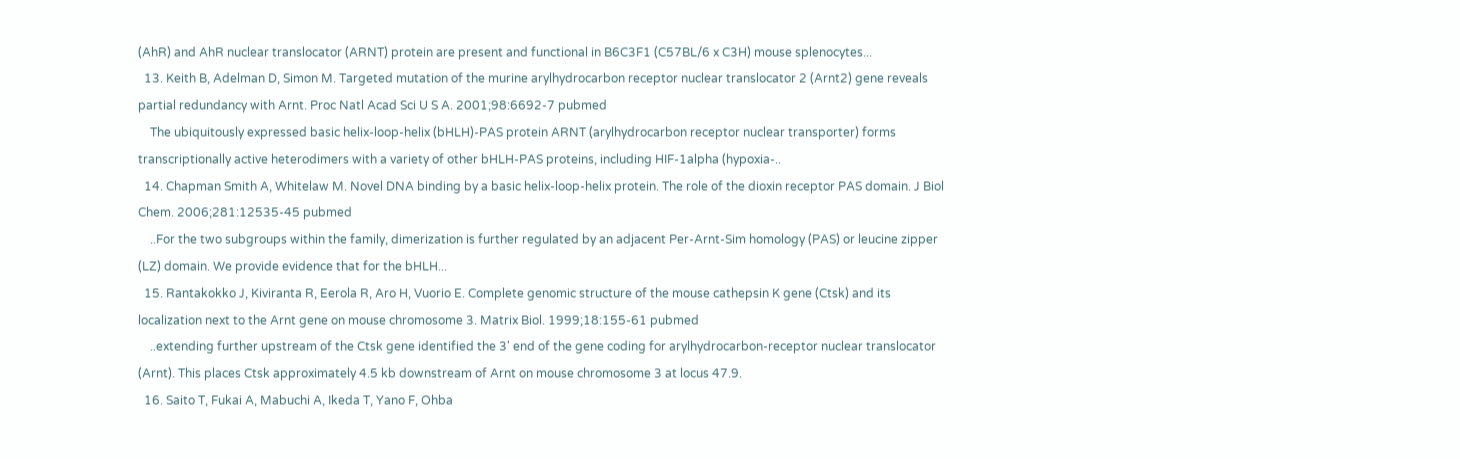(AhR) and AhR nuclear translocator (ARNT) protein are present and functional in B6C3F1 (C57BL/6 x C3H) mouse splenocytes...
  13. Keith B, Adelman D, Simon M. Targeted mutation of the murine arylhydrocarbon receptor nuclear translocator 2 (Arnt2) gene reveals partial redundancy with Arnt. Proc Natl Acad Sci U S A. 2001;98:6692-7 pubmed
    The ubiquitously expressed basic helix-loop-helix (bHLH)-PAS protein ARNT (arylhydrocarbon receptor nuclear transporter) forms transcriptionally active heterodimers with a variety of other bHLH-PAS proteins, including HIF-1alpha (hypoxia-..
  14. Chapman Smith A, Whitelaw M. Novel DNA binding by a basic helix-loop-helix protein. The role of the dioxin receptor PAS domain. J Biol Chem. 2006;281:12535-45 pubmed
    ..For the two subgroups within the family, dimerization is further regulated by an adjacent Per-Arnt-Sim homology (PAS) or leucine zipper (LZ) domain. We provide evidence that for the bHLH...
  15. Rantakokko J, Kiviranta R, Eerola R, Aro H, Vuorio E. Complete genomic structure of the mouse cathepsin K gene (Ctsk) and its localization next to the Arnt gene on mouse chromosome 3. Matrix Biol. 1999;18:155-61 pubmed
    ..extending further upstream of the Ctsk gene identified the 3' end of the gene coding for arylhydrocarbon-receptor nuclear translocator (Arnt). This places Ctsk approximately 4.5 kb downstream of Arnt on mouse chromosome 3 at locus 47.9.
  16. Saito T, Fukai A, Mabuchi A, Ikeda T, Yano F, Ohba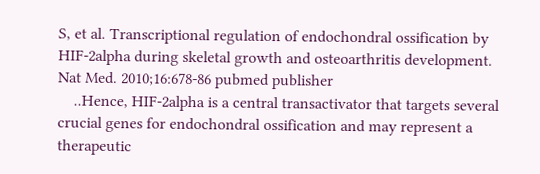S, et al. Transcriptional regulation of endochondral ossification by HIF-2alpha during skeletal growth and osteoarthritis development. Nat Med. 2010;16:678-86 pubmed publisher
    ..Hence, HIF-2alpha is a central transactivator that targets several crucial genes for endochondral ossification and may represent a therapeutic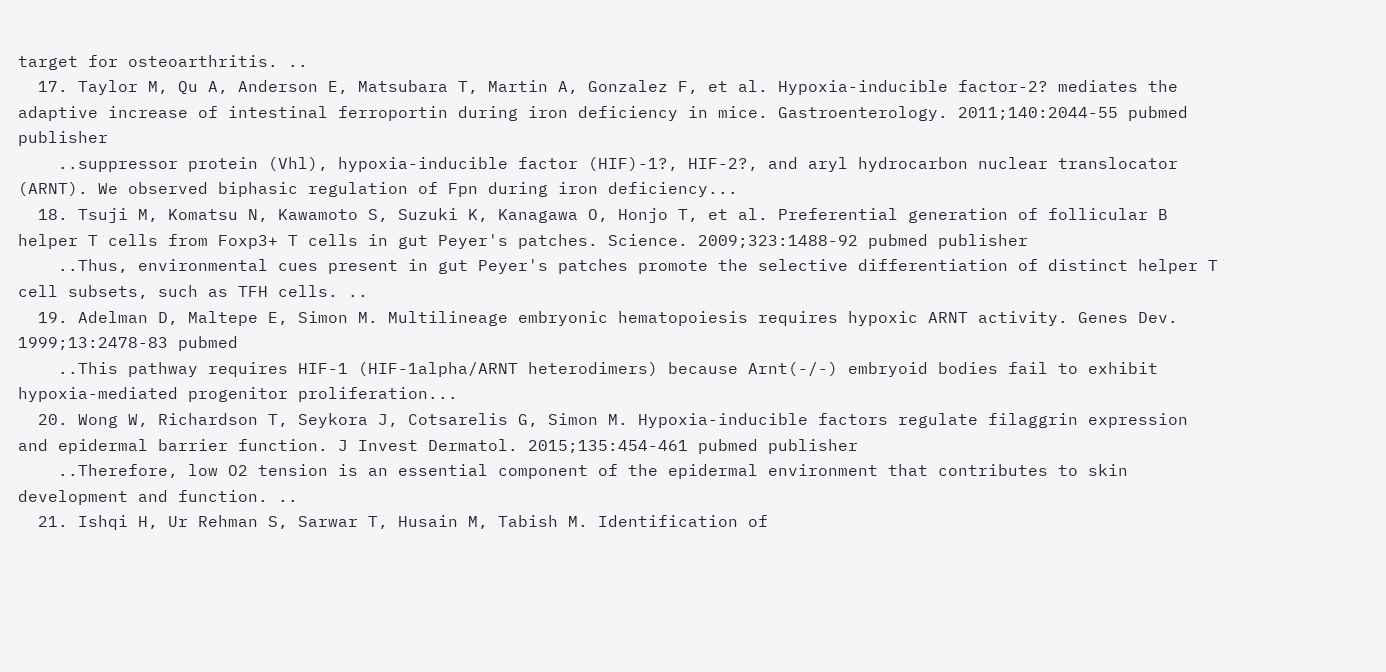target for osteoarthritis. ..
  17. Taylor M, Qu A, Anderson E, Matsubara T, Martin A, Gonzalez F, et al. Hypoxia-inducible factor-2? mediates the adaptive increase of intestinal ferroportin during iron deficiency in mice. Gastroenterology. 2011;140:2044-55 pubmed publisher
    ..suppressor protein (Vhl), hypoxia-inducible factor (HIF)-1?, HIF-2?, and aryl hydrocarbon nuclear translocator (ARNT). We observed biphasic regulation of Fpn during iron deficiency...
  18. Tsuji M, Komatsu N, Kawamoto S, Suzuki K, Kanagawa O, Honjo T, et al. Preferential generation of follicular B helper T cells from Foxp3+ T cells in gut Peyer's patches. Science. 2009;323:1488-92 pubmed publisher
    ..Thus, environmental cues present in gut Peyer's patches promote the selective differentiation of distinct helper T cell subsets, such as TFH cells. ..
  19. Adelman D, Maltepe E, Simon M. Multilineage embryonic hematopoiesis requires hypoxic ARNT activity. Genes Dev. 1999;13:2478-83 pubmed
    ..This pathway requires HIF-1 (HIF-1alpha/ARNT heterodimers) because Arnt(-/-) embryoid bodies fail to exhibit hypoxia-mediated progenitor proliferation...
  20. Wong W, Richardson T, Seykora J, Cotsarelis G, Simon M. Hypoxia-inducible factors regulate filaggrin expression and epidermal barrier function. J Invest Dermatol. 2015;135:454-461 pubmed publisher
    ..Therefore, low O2 tension is an essential component of the epidermal environment that contributes to skin development and function. ..
  21. Ishqi H, Ur Rehman S, Sarwar T, Husain M, Tabish M. Identification of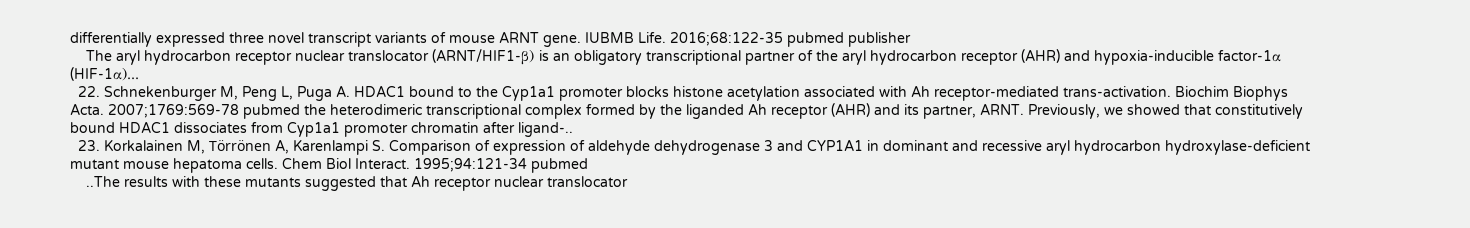differentially expressed three novel transcript variants of mouse ARNT gene. IUBMB Life. 2016;68:122-35 pubmed publisher
    The aryl hydrocarbon receptor nuclear translocator (ARNT/HIF1-β) is an obligatory transcriptional partner of the aryl hydrocarbon receptor (AHR) and hypoxia-inducible factor-1α (HIF-1α)...
  22. Schnekenburger M, Peng L, Puga A. HDAC1 bound to the Cyp1a1 promoter blocks histone acetylation associated with Ah receptor-mediated trans-activation. Biochim Biophys Acta. 2007;1769:569-78 pubmed the heterodimeric transcriptional complex formed by the liganded Ah receptor (AHR) and its partner, ARNT. Previously, we showed that constitutively bound HDAC1 dissociates from Cyp1a1 promoter chromatin after ligand-..
  23. Korkalainen M, Törrönen A, Karenlampi S. Comparison of expression of aldehyde dehydrogenase 3 and CYP1A1 in dominant and recessive aryl hydrocarbon hydroxylase-deficient mutant mouse hepatoma cells. Chem Biol Interact. 1995;94:121-34 pubmed
    ..The results with these mutants suggested that Ah receptor nuclear translocator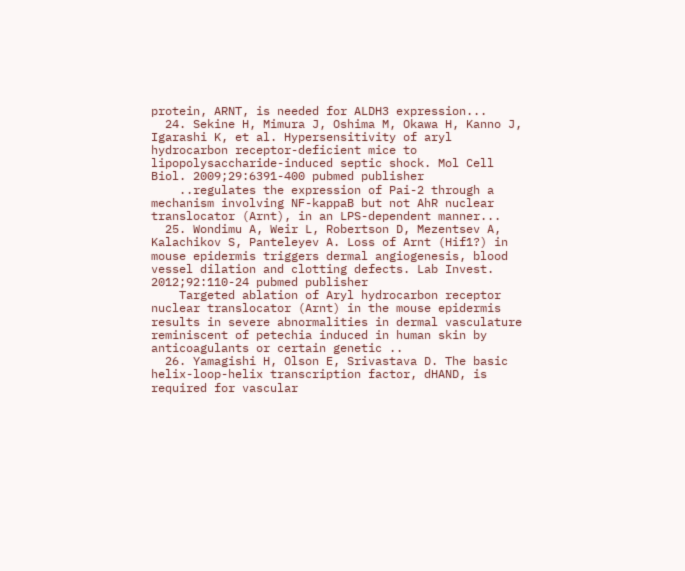protein, ARNT, is needed for ALDH3 expression...
  24. Sekine H, Mimura J, Oshima M, Okawa H, Kanno J, Igarashi K, et al. Hypersensitivity of aryl hydrocarbon receptor-deficient mice to lipopolysaccharide-induced septic shock. Mol Cell Biol. 2009;29:6391-400 pubmed publisher
    ..regulates the expression of Pai-2 through a mechanism involving NF-kappaB but not AhR nuclear translocator (Arnt), in an LPS-dependent manner...
  25. Wondimu A, Weir L, Robertson D, Mezentsev A, Kalachikov S, Panteleyev A. Loss of Arnt (Hif1?) in mouse epidermis triggers dermal angiogenesis, blood vessel dilation and clotting defects. Lab Invest. 2012;92:110-24 pubmed publisher
    Targeted ablation of Aryl hydrocarbon receptor nuclear translocator (Arnt) in the mouse epidermis results in severe abnormalities in dermal vasculature reminiscent of petechia induced in human skin by anticoagulants or certain genetic ..
  26. Yamagishi H, Olson E, Srivastava D. The basic helix-loop-helix transcription factor, dHAND, is required for vascular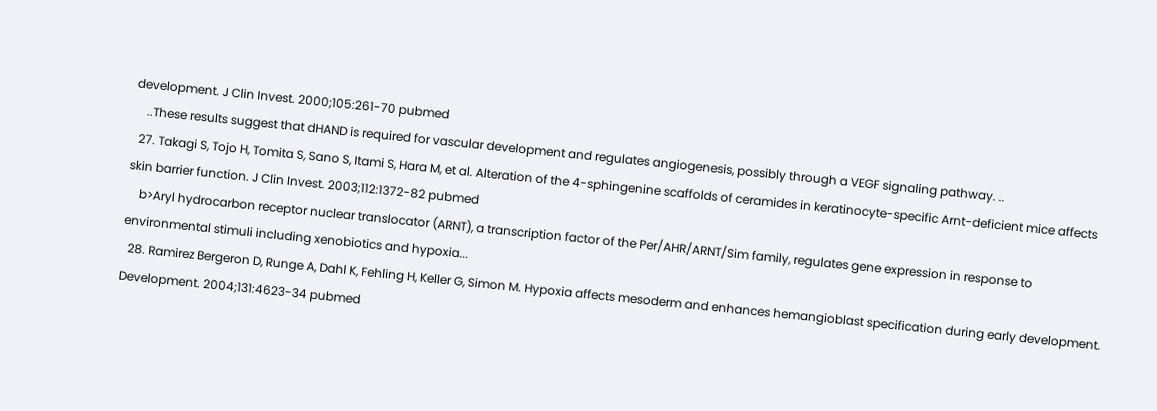development. J Clin Invest. 2000;105:261-70 pubmed
    ..These results suggest that dHAND is required for vascular development and regulates angiogenesis, possibly through a VEGF signaling pathway. ..
  27. Takagi S, Tojo H, Tomita S, Sano S, Itami S, Hara M, et al. Alteration of the 4-sphingenine scaffolds of ceramides in keratinocyte-specific Arnt-deficient mice affects skin barrier function. J Clin Invest. 2003;112:1372-82 pubmed
    b>Aryl hydrocarbon receptor nuclear translocator (ARNT), a transcription factor of the Per/AHR/ARNT/Sim family, regulates gene expression in response to environmental stimuli including xenobiotics and hypoxia...
  28. Ramirez Bergeron D, Runge A, Dahl K, Fehling H, Keller G, Simon M. Hypoxia affects mesoderm and enhances hemangioblast specification during early development. Development. 2004;131:4623-34 pubmed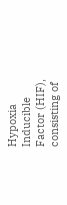Hypoxia Inducible Factor (HIF), consisting of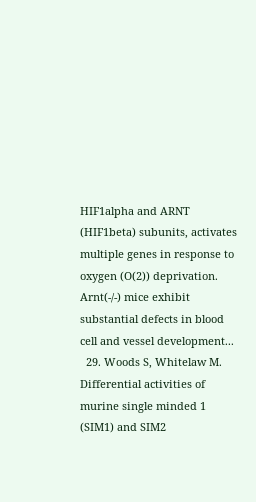HIF1alpha and ARNT (HIF1beta) subunits, activates multiple genes in response to oxygen (O(2)) deprivation. Arnt(-/-) mice exhibit substantial defects in blood cell and vessel development...
  29. Woods S, Whitelaw M. Differential activities of murine single minded 1 (SIM1) and SIM2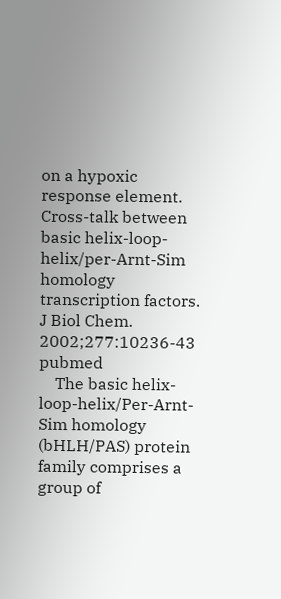on a hypoxic response element. Cross-talk between basic helix-loop-helix/per-Arnt-Sim homology transcription factors. J Biol Chem. 2002;277:10236-43 pubmed
    The basic helix-loop-helix/Per-Arnt-Sim homology (bHLH/PAS) protein family comprises a group of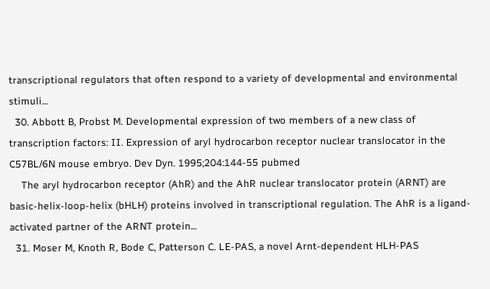transcriptional regulators that often respond to a variety of developmental and environmental stimuli...
  30. Abbott B, Probst M. Developmental expression of two members of a new class of transcription factors: II. Expression of aryl hydrocarbon receptor nuclear translocator in the C57BL/6N mouse embryo. Dev Dyn. 1995;204:144-55 pubmed
    The aryl hydrocarbon receptor (AhR) and the AhR nuclear translocator protein (ARNT) are basic-helix-loop-helix (bHLH) proteins involved in transcriptional regulation. The AhR is a ligand-activated partner of the ARNT protein...
  31. Moser M, Knoth R, Bode C, Patterson C. LE-PAS, a novel Arnt-dependent HLH-PAS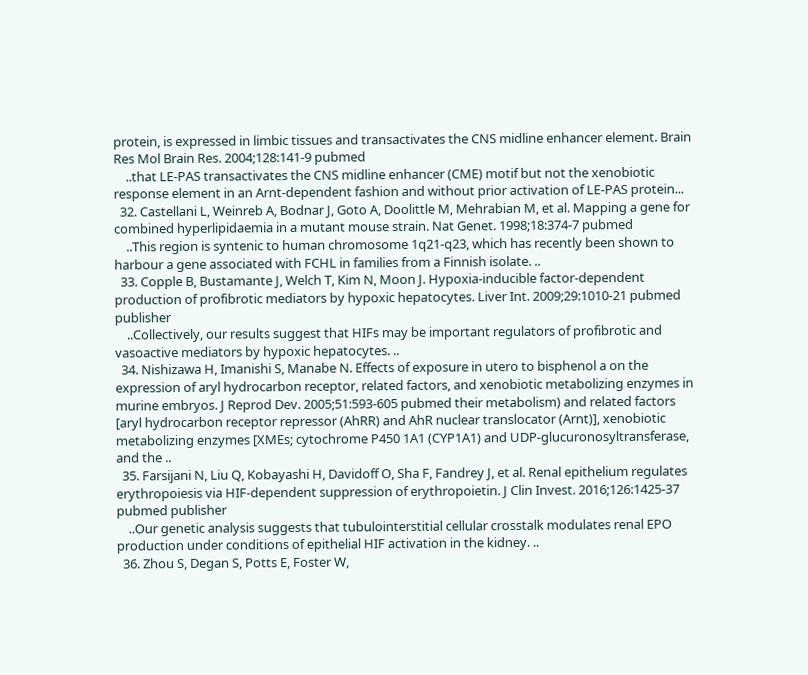protein, is expressed in limbic tissues and transactivates the CNS midline enhancer element. Brain Res Mol Brain Res. 2004;128:141-9 pubmed
    ..that LE-PAS transactivates the CNS midline enhancer (CME) motif but not the xenobiotic response element in an Arnt-dependent fashion and without prior activation of LE-PAS protein...
  32. Castellani L, Weinreb A, Bodnar J, Goto A, Doolittle M, Mehrabian M, et al. Mapping a gene for combined hyperlipidaemia in a mutant mouse strain. Nat Genet. 1998;18:374-7 pubmed
    ..This region is syntenic to human chromosome 1q21-q23, which has recently been shown to harbour a gene associated with FCHL in families from a Finnish isolate. ..
  33. Copple B, Bustamante J, Welch T, Kim N, Moon J. Hypoxia-inducible factor-dependent production of profibrotic mediators by hypoxic hepatocytes. Liver Int. 2009;29:1010-21 pubmed publisher
    ..Collectively, our results suggest that HIFs may be important regulators of profibrotic and vasoactive mediators by hypoxic hepatocytes. ..
  34. Nishizawa H, Imanishi S, Manabe N. Effects of exposure in utero to bisphenol a on the expression of aryl hydrocarbon receptor, related factors, and xenobiotic metabolizing enzymes in murine embryos. J Reprod Dev. 2005;51:593-605 pubmed their metabolism) and related factors [aryl hydrocarbon receptor repressor (AhRR) and AhR nuclear translocator (Arnt)], xenobiotic metabolizing enzymes [XMEs; cytochrome P450 1A1 (CYP1A1) and UDP-glucuronosyltransferase, and the ..
  35. Farsijani N, Liu Q, Kobayashi H, Davidoff O, Sha F, Fandrey J, et al. Renal epithelium regulates erythropoiesis via HIF-dependent suppression of erythropoietin. J Clin Invest. 2016;126:1425-37 pubmed publisher
    ..Our genetic analysis suggests that tubulointerstitial cellular crosstalk modulates renal EPO production under conditions of epithelial HIF activation in the kidney. ..
  36. Zhou S, Degan S, Potts E, Foster W,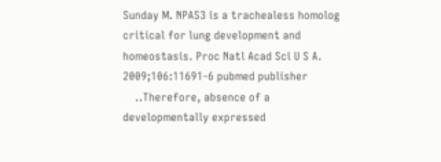Sunday M. NPAS3 is a trachealess homolog critical for lung development and homeostasis. Proc Natl Acad Sci U S A. 2009;106:11691-6 pubmed publisher
    ..Therefore, absence of a developmentally expressed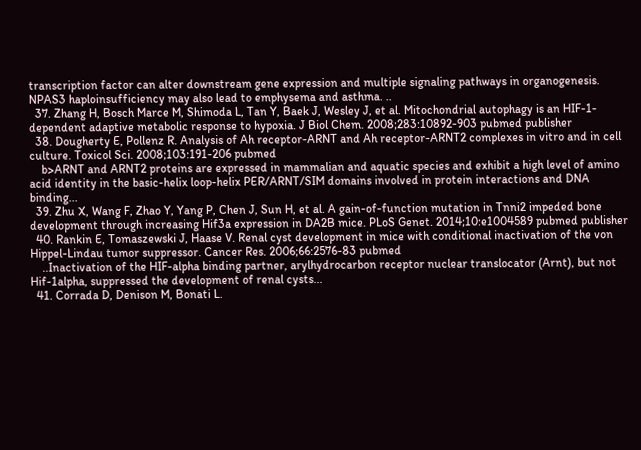transcription factor can alter downstream gene expression and multiple signaling pathways in organogenesis. NPAS3 haploinsufficiency may also lead to emphysema and asthma. ..
  37. Zhang H, Bosch Marce M, Shimoda L, Tan Y, Baek J, Wesley J, et al. Mitochondrial autophagy is an HIF-1-dependent adaptive metabolic response to hypoxia. J Biol Chem. 2008;283:10892-903 pubmed publisher
  38. Dougherty E, Pollenz R. Analysis of Ah receptor-ARNT and Ah receptor-ARNT2 complexes in vitro and in cell culture. Toxicol Sci. 2008;103:191-206 pubmed
    b>ARNT and ARNT2 proteins are expressed in mammalian and aquatic species and exhibit a high level of amino acid identity in the basic-helix loop-helix PER/ARNT/SIM domains involved in protein interactions and DNA binding...
  39. Zhu X, Wang F, Zhao Y, Yang P, Chen J, Sun H, et al. A gain-of-function mutation in Tnni2 impeded bone development through increasing Hif3a expression in DA2B mice. PLoS Genet. 2014;10:e1004589 pubmed publisher
  40. Rankin E, Tomaszewski J, Haase V. Renal cyst development in mice with conditional inactivation of the von Hippel-Lindau tumor suppressor. Cancer Res. 2006;66:2576-83 pubmed
    ..Inactivation of the HIF-alpha binding partner, arylhydrocarbon receptor nuclear translocator (Arnt), but not Hif-1alpha, suppressed the development of renal cysts...
  41. Corrada D, Denison M, Bonati L.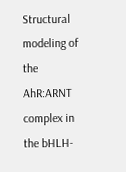Structural modeling of the AhR:ARNT complex in the bHLH-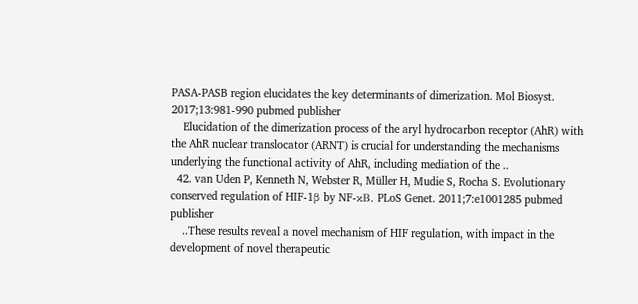PASA-PASB region elucidates the key determinants of dimerization. Mol Biosyst. 2017;13:981-990 pubmed publisher
    Elucidation of the dimerization process of the aryl hydrocarbon receptor (AhR) with the AhR nuclear translocator (ARNT) is crucial for understanding the mechanisms underlying the functional activity of AhR, including mediation of the ..
  42. van Uden P, Kenneth N, Webster R, Müller H, Mudie S, Rocha S. Evolutionary conserved regulation of HIF-1β by NF-κB. PLoS Genet. 2011;7:e1001285 pubmed publisher
    ..These results reveal a novel mechanism of HIF regulation, with impact in the development of novel therapeutic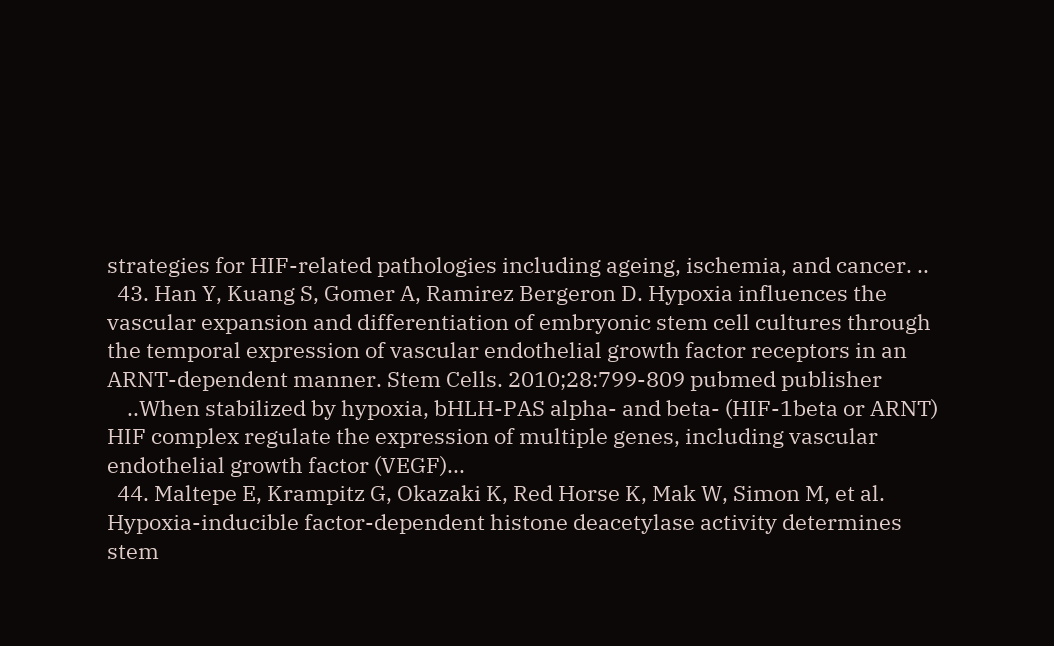strategies for HIF-related pathologies including ageing, ischemia, and cancer. ..
  43. Han Y, Kuang S, Gomer A, Ramirez Bergeron D. Hypoxia influences the vascular expansion and differentiation of embryonic stem cell cultures through the temporal expression of vascular endothelial growth factor receptors in an ARNT-dependent manner. Stem Cells. 2010;28:799-809 pubmed publisher
    ..When stabilized by hypoxia, bHLH-PAS alpha- and beta- (HIF-1beta or ARNT) HIF complex regulate the expression of multiple genes, including vascular endothelial growth factor (VEGF)...
  44. Maltepe E, Krampitz G, Okazaki K, Red Horse K, Mak W, Simon M, et al. Hypoxia-inducible factor-dependent histone deacetylase activity determines stem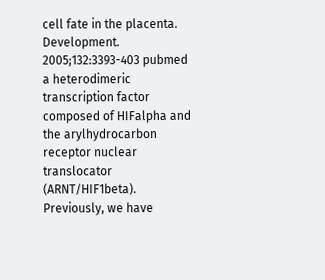cell fate in the placenta. Development. 2005;132:3393-403 pubmed a heterodimeric transcription factor composed of HIFalpha and the arylhydrocarbon receptor nuclear translocator (ARNT/HIF1beta). Previously, we have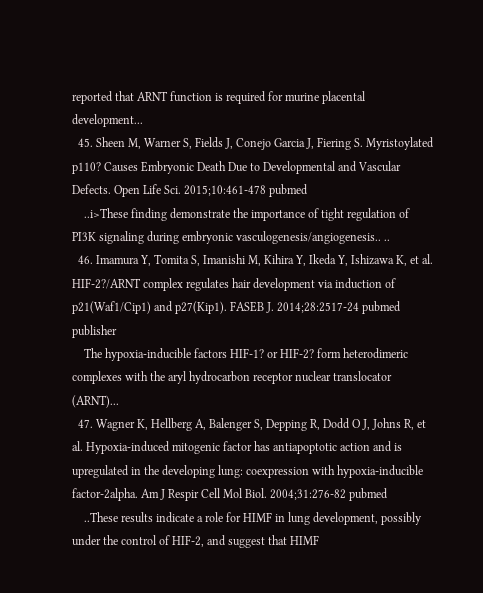reported that ARNT function is required for murine placental development...
  45. Sheen M, Warner S, Fields J, Conejo Garcia J, Fiering S. Myristoylated p110? Causes Embryonic Death Due to Developmental and Vascular Defects. Open Life Sci. 2015;10:461-478 pubmed
    ..i>These finding demonstrate the importance of tight regulation of PI3K signaling during embryonic vasculogenesis/angiogenesis.. ..
  46. Imamura Y, Tomita S, Imanishi M, Kihira Y, Ikeda Y, Ishizawa K, et al. HIF-2?/ARNT complex regulates hair development via induction of p21(Waf1/Cip1) and p27(Kip1). FASEB J. 2014;28:2517-24 pubmed publisher
    The hypoxia-inducible factors HIF-1? or HIF-2? form heterodimeric complexes with the aryl hydrocarbon receptor nuclear translocator (ARNT)...
  47. Wagner K, Hellberg A, Balenger S, Depping R, Dodd O J, Johns R, et al. Hypoxia-induced mitogenic factor has antiapoptotic action and is upregulated in the developing lung: coexpression with hypoxia-inducible factor-2alpha. Am J Respir Cell Mol Biol. 2004;31:276-82 pubmed
    ..These results indicate a role for HIMF in lung development, possibly under the control of HIF-2, and suggest that HIMF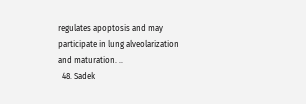regulates apoptosis and may participate in lung alveolarization and maturation. ..
  48. Sadek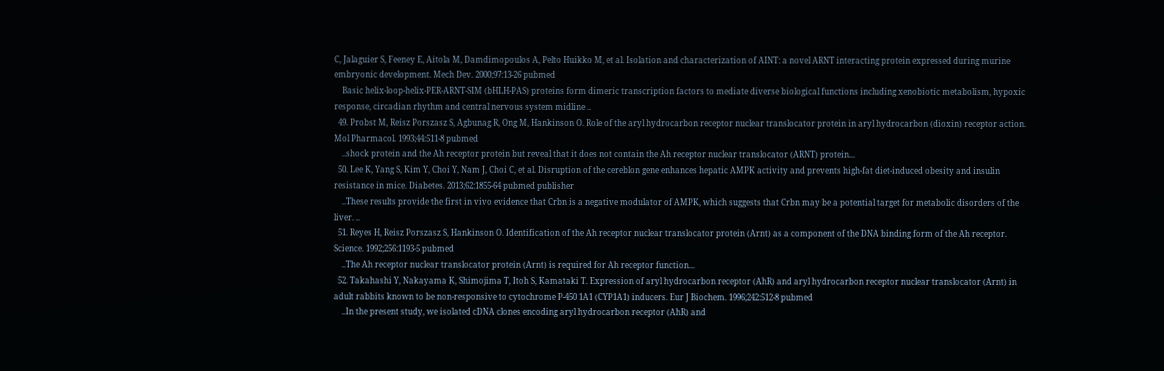C, Jalaguier S, Feeney E, Aitola M, Damdimopoulos A, Pelto Huikko M, et al. Isolation and characterization of AINT: a novel ARNT interacting protein expressed during murine embryonic development. Mech Dev. 2000;97:13-26 pubmed
    Basic helix-loop-helix-PER-ARNT-SIM (bHLH-PAS) proteins form dimeric transcription factors to mediate diverse biological functions including xenobiotic metabolism, hypoxic response, circadian rhythm and central nervous system midline ..
  49. Probst M, Reisz Porszasz S, Agbunag R, Ong M, Hankinson O. Role of the aryl hydrocarbon receptor nuclear translocator protein in aryl hydrocarbon (dioxin) receptor action. Mol Pharmacol. 1993;44:511-8 pubmed
    ..shock protein and the Ah receptor protein but reveal that it does not contain the Ah receptor nuclear translocator (ARNT) protein...
  50. Lee K, Yang S, Kim Y, Choi Y, Nam J, Choi C, et al. Disruption of the cereblon gene enhances hepatic AMPK activity and prevents high-fat diet-induced obesity and insulin resistance in mice. Diabetes. 2013;62:1855-64 pubmed publisher
    ..These results provide the first in vivo evidence that Crbn is a negative modulator of AMPK, which suggests that Crbn may be a potential target for metabolic disorders of the liver. ..
  51. Reyes H, Reisz Porszasz S, Hankinson O. Identification of the Ah receptor nuclear translocator protein (Arnt) as a component of the DNA binding form of the Ah receptor. Science. 1992;256:1193-5 pubmed
    ..The Ah receptor nuclear translocator protein (Arnt) is required for Ah receptor function...
  52. Takahashi Y, Nakayama K, Shimojima T, Itoh S, Kamataki T. Expression of aryl hydrocarbon receptor (AhR) and aryl hydrocarbon receptor nuclear translocator (Arnt) in adult rabbits known to be non-responsive to cytochrome P-450 1A1 (CYP1A1) inducers. Eur J Biochem. 1996;242:512-8 pubmed
    ..In the present study, we isolated cDNA clones encoding aryl hydrocarbon receptor (AhR) and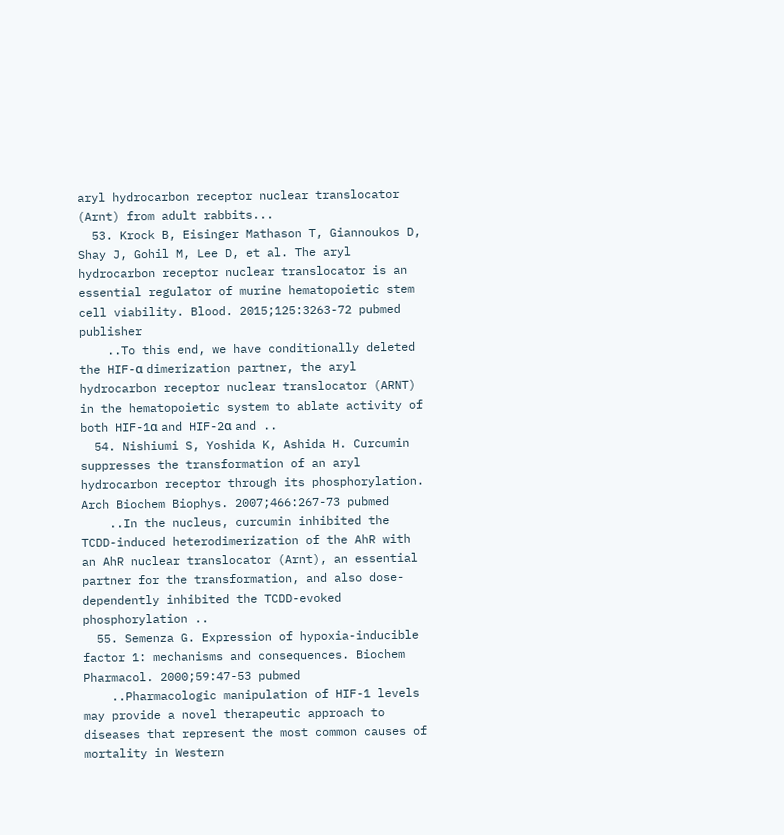aryl hydrocarbon receptor nuclear translocator (Arnt) from adult rabbits...
  53. Krock B, Eisinger Mathason T, Giannoukos D, Shay J, Gohil M, Lee D, et al. The aryl hydrocarbon receptor nuclear translocator is an essential regulator of murine hematopoietic stem cell viability. Blood. 2015;125:3263-72 pubmed publisher
    ..To this end, we have conditionally deleted the HIF-α dimerization partner, the aryl hydrocarbon receptor nuclear translocator (ARNT) in the hematopoietic system to ablate activity of both HIF-1α and HIF-2α and ..
  54. Nishiumi S, Yoshida K, Ashida H. Curcumin suppresses the transformation of an aryl hydrocarbon receptor through its phosphorylation. Arch Biochem Biophys. 2007;466:267-73 pubmed
    ..In the nucleus, curcumin inhibited the TCDD-induced heterodimerization of the AhR with an AhR nuclear translocator (Arnt), an essential partner for the transformation, and also dose-dependently inhibited the TCDD-evoked phosphorylation ..
  55. Semenza G. Expression of hypoxia-inducible factor 1: mechanisms and consequences. Biochem Pharmacol. 2000;59:47-53 pubmed
    ..Pharmacologic manipulation of HIF-1 levels may provide a novel therapeutic approach to diseases that represent the most common causes of mortality in Western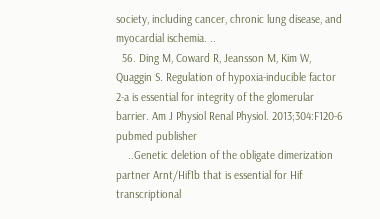society, including cancer, chronic lung disease, and myocardial ischemia. ..
  56. Ding M, Coward R, Jeansson M, Kim W, Quaggin S. Regulation of hypoxia-inducible factor 2-a is essential for integrity of the glomerular barrier. Am J Physiol Renal Physiol. 2013;304:F120-6 pubmed publisher
    ..Genetic deletion of the obligate dimerization partner Arnt/Hif1b that is essential for Hif transcriptional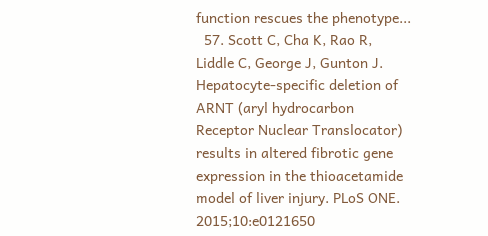function rescues the phenotype...
  57. Scott C, Cha K, Rao R, Liddle C, George J, Gunton J. Hepatocyte-specific deletion of ARNT (aryl hydrocarbon Receptor Nuclear Translocator) results in altered fibrotic gene expression in the thioacetamide model of liver injury. PLoS ONE. 2015;10:e0121650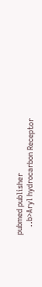pubmed publisher
    ..b>Aryl hydrocarbon Receptor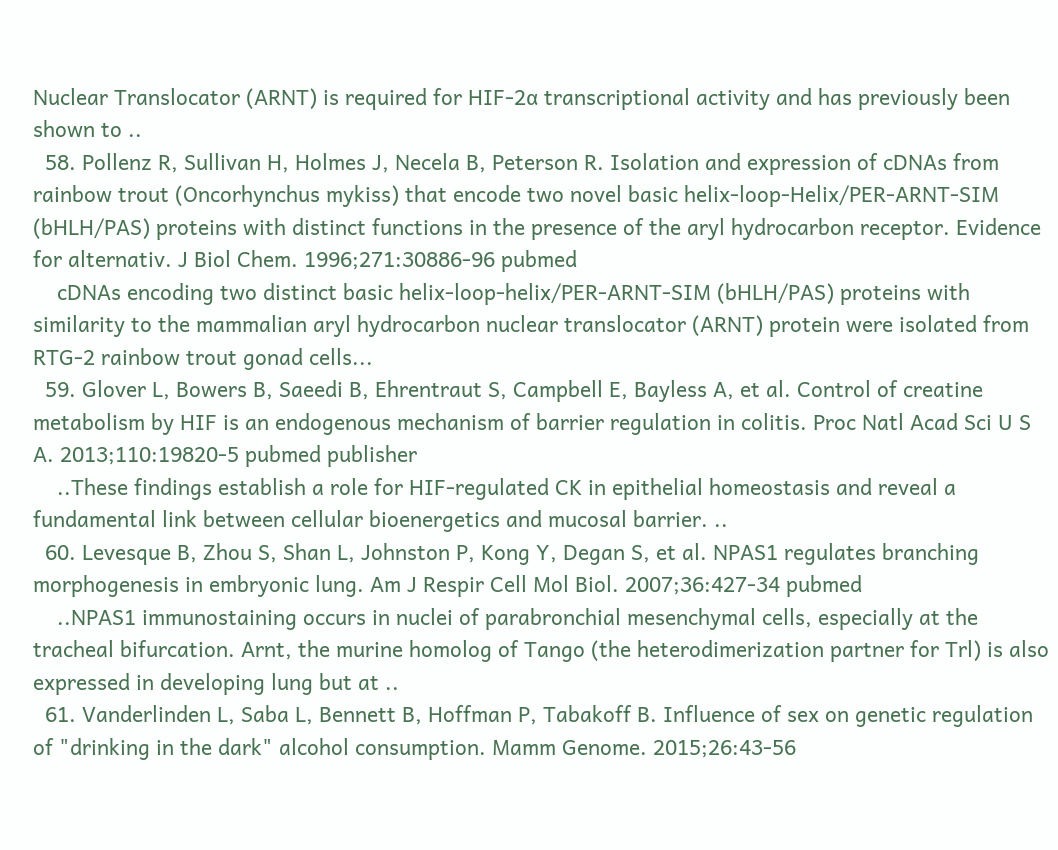Nuclear Translocator (ARNT) is required for HIF-2α transcriptional activity and has previously been shown to ..
  58. Pollenz R, Sullivan H, Holmes J, Necela B, Peterson R. Isolation and expression of cDNAs from rainbow trout (Oncorhynchus mykiss) that encode two novel basic helix-loop-Helix/PER-ARNT-SIM (bHLH/PAS) proteins with distinct functions in the presence of the aryl hydrocarbon receptor. Evidence for alternativ. J Biol Chem. 1996;271:30886-96 pubmed
    cDNAs encoding two distinct basic helix-loop-helix/PER-ARNT-SIM (bHLH/PAS) proteins with similarity to the mammalian aryl hydrocarbon nuclear translocator (ARNT) protein were isolated from RTG-2 rainbow trout gonad cells...
  59. Glover L, Bowers B, Saeedi B, Ehrentraut S, Campbell E, Bayless A, et al. Control of creatine metabolism by HIF is an endogenous mechanism of barrier regulation in colitis. Proc Natl Acad Sci U S A. 2013;110:19820-5 pubmed publisher
    ..These findings establish a role for HIF-regulated CK in epithelial homeostasis and reveal a fundamental link between cellular bioenergetics and mucosal barrier. ..
  60. Levesque B, Zhou S, Shan L, Johnston P, Kong Y, Degan S, et al. NPAS1 regulates branching morphogenesis in embryonic lung. Am J Respir Cell Mol Biol. 2007;36:427-34 pubmed
    ..NPAS1 immunostaining occurs in nuclei of parabronchial mesenchymal cells, especially at the tracheal bifurcation. Arnt, the murine homolog of Tango (the heterodimerization partner for Trl) is also expressed in developing lung but at ..
  61. Vanderlinden L, Saba L, Bennett B, Hoffman P, Tabakoff B. Influence of sex on genetic regulation of "drinking in the dark" alcohol consumption. Mamm Genome. 2015;26:43-56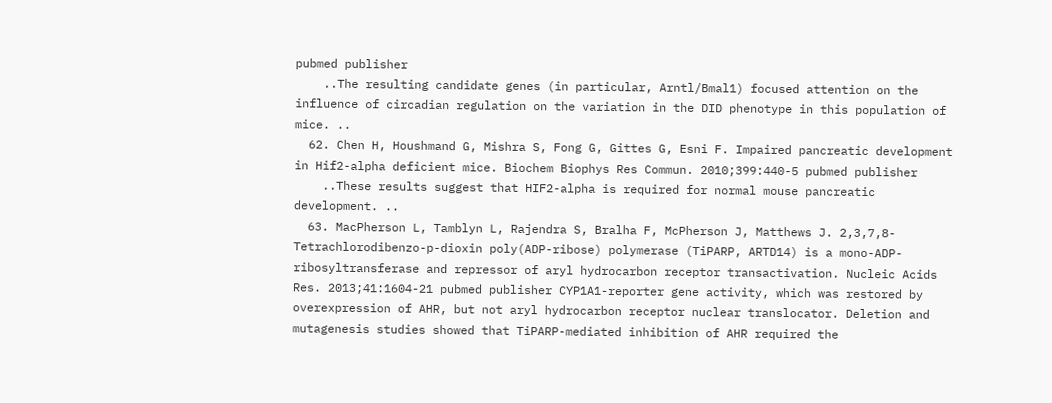pubmed publisher
    ..The resulting candidate genes (in particular, Arntl/Bmal1) focused attention on the influence of circadian regulation on the variation in the DID phenotype in this population of mice. ..
  62. Chen H, Houshmand G, Mishra S, Fong G, Gittes G, Esni F. Impaired pancreatic development in Hif2-alpha deficient mice. Biochem Biophys Res Commun. 2010;399:440-5 pubmed publisher
    ..These results suggest that HIF2-alpha is required for normal mouse pancreatic development. ..
  63. MacPherson L, Tamblyn L, Rajendra S, Bralha F, McPherson J, Matthews J. 2,3,7,8-Tetrachlorodibenzo-p-dioxin poly(ADP-ribose) polymerase (TiPARP, ARTD14) is a mono-ADP-ribosyltransferase and repressor of aryl hydrocarbon receptor transactivation. Nucleic Acids Res. 2013;41:1604-21 pubmed publisher CYP1A1-reporter gene activity, which was restored by overexpression of AHR, but not aryl hydrocarbon receptor nuclear translocator. Deletion and mutagenesis studies showed that TiPARP-mediated inhibition of AHR required the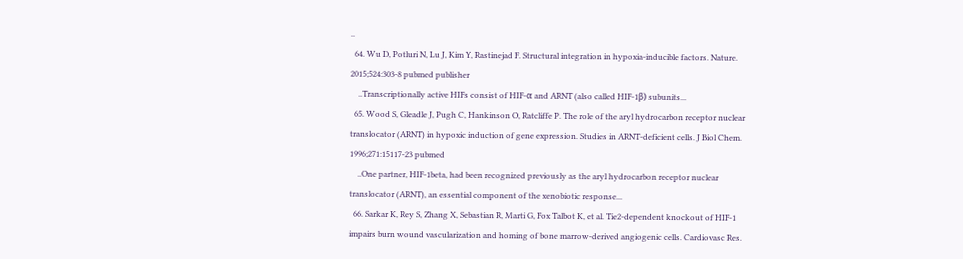..
  64. Wu D, Potluri N, Lu J, Kim Y, Rastinejad F. Structural integration in hypoxia-inducible factors. Nature. 2015;524:303-8 pubmed publisher
    ..Transcriptionally active HIFs consist of HIF-α and ARNT (also called HIF-1β) subunits...
  65. Wood S, Gleadle J, Pugh C, Hankinson O, Ratcliffe P. The role of the aryl hydrocarbon receptor nuclear translocator (ARNT) in hypoxic induction of gene expression. Studies in ARNT-deficient cells. J Biol Chem. 1996;271:15117-23 pubmed
    ..One partner, HIF-1beta, had been recognized previously as the aryl hydrocarbon receptor nuclear translocator (ARNT), an essential component of the xenobiotic response...
  66. Sarkar K, Rey S, Zhang X, Sebastian R, Marti G, Fox Talbot K, et al. Tie2-dependent knockout of HIF-1 impairs burn wound vascularization and homing of bone marrow-derived angiogenic cells. Cardiovasc Res.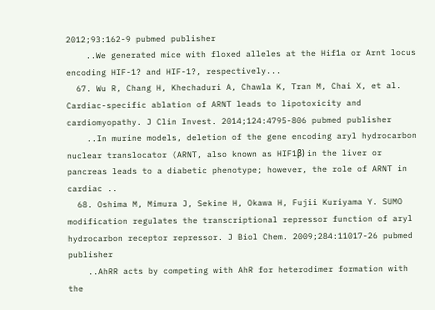2012;93:162-9 pubmed publisher
    ..We generated mice with floxed alleles at the Hif1a or Arnt locus encoding HIF-1? and HIF-1?, respectively...
  67. Wu R, Chang H, Khechaduri A, Chawla K, Tran M, Chai X, et al. Cardiac-specific ablation of ARNT leads to lipotoxicity and cardiomyopathy. J Clin Invest. 2014;124:4795-806 pubmed publisher
    ..In murine models, deletion of the gene encoding aryl hydrocarbon nuclear translocator (ARNT, also known as HIF1β) in the liver or pancreas leads to a diabetic phenotype; however, the role of ARNT in cardiac ..
  68. Oshima M, Mimura J, Sekine H, Okawa H, Fujii Kuriyama Y. SUMO modification regulates the transcriptional repressor function of aryl hydrocarbon receptor repressor. J Biol Chem. 2009;284:11017-26 pubmed publisher
    ..AhRR acts by competing with AhR for heterodimer formation with the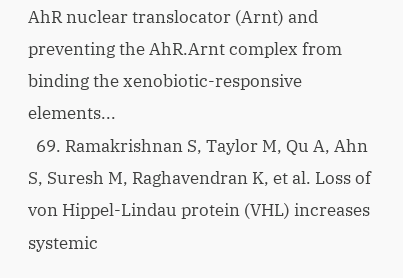AhR nuclear translocator (Arnt) and preventing the AhR.Arnt complex from binding the xenobiotic-responsive elements...
  69. Ramakrishnan S, Taylor M, Qu A, Ahn S, Suresh M, Raghavendran K, et al. Loss of von Hippel-Lindau protein (VHL) increases systemic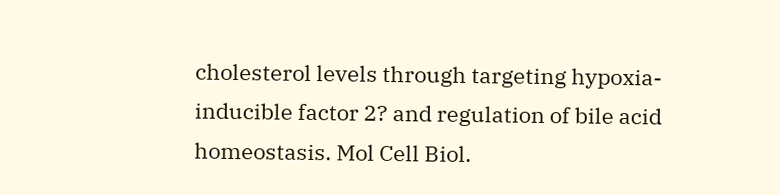cholesterol levels through targeting hypoxia-inducible factor 2? and regulation of bile acid homeostasis. Mol Cell Biol.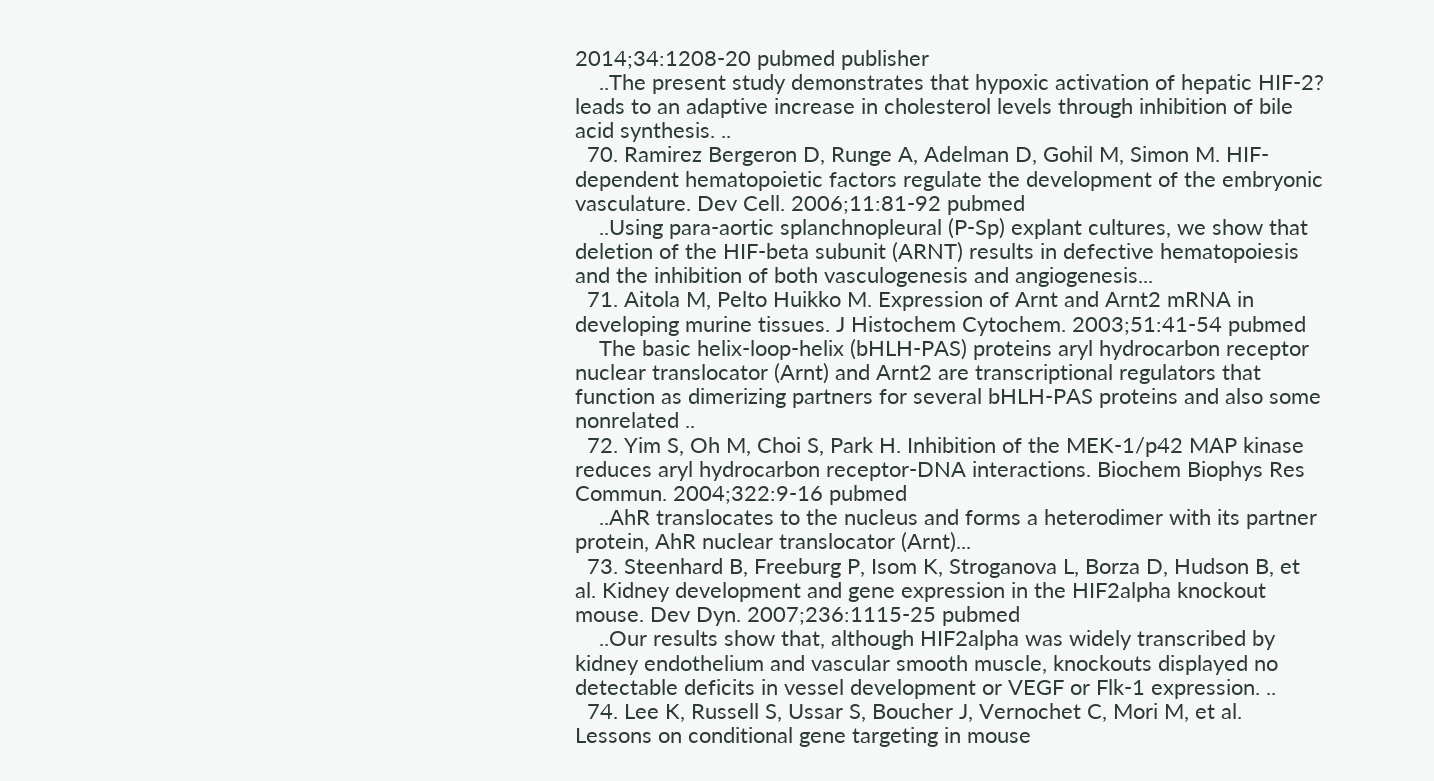2014;34:1208-20 pubmed publisher
    ..The present study demonstrates that hypoxic activation of hepatic HIF-2? leads to an adaptive increase in cholesterol levels through inhibition of bile acid synthesis. ..
  70. Ramirez Bergeron D, Runge A, Adelman D, Gohil M, Simon M. HIF-dependent hematopoietic factors regulate the development of the embryonic vasculature. Dev Cell. 2006;11:81-92 pubmed
    ..Using para-aortic splanchnopleural (P-Sp) explant cultures, we show that deletion of the HIF-beta subunit (ARNT) results in defective hematopoiesis and the inhibition of both vasculogenesis and angiogenesis...
  71. Aitola M, Pelto Huikko M. Expression of Arnt and Arnt2 mRNA in developing murine tissues. J Histochem Cytochem. 2003;51:41-54 pubmed
    The basic helix-loop-helix (bHLH-PAS) proteins aryl hydrocarbon receptor nuclear translocator (Arnt) and Arnt2 are transcriptional regulators that function as dimerizing partners for several bHLH-PAS proteins and also some nonrelated ..
  72. Yim S, Oh M, Choi S, Park H. Inhibition of the MEK-1/p42 MAP kinase reduces aryl hydrocarbon receptor-DNA interactions. Biochem Biophys Res Commun. 2004;322:9-16 pubmed
    ..AhR translocates to the nucleus and forms a heterodimer with its partner protein, AhR nuclear translocator (Arnt)...
  73. Steenhard B, Freeburg P, Isom K, Stroganova L, Borza D, Hudson B, et al. Kidney development and gene expression in the HIF2alpha knockout mouse. Dev Dyn. 2007;236:1115-25 pubmed
    ..Our results show that, although HIF2alpha was widely transcribed by kidney endothelium and vascular smooth muscle, knockouts displayed no detectable deficits in vessel development or VEGF or Flk-1 expression. ..
  74. Lee K, Russell S, Ussar S, Boucher J, Vernochet C, Mori M, et al. Lessons on conditional gene targeting in mouse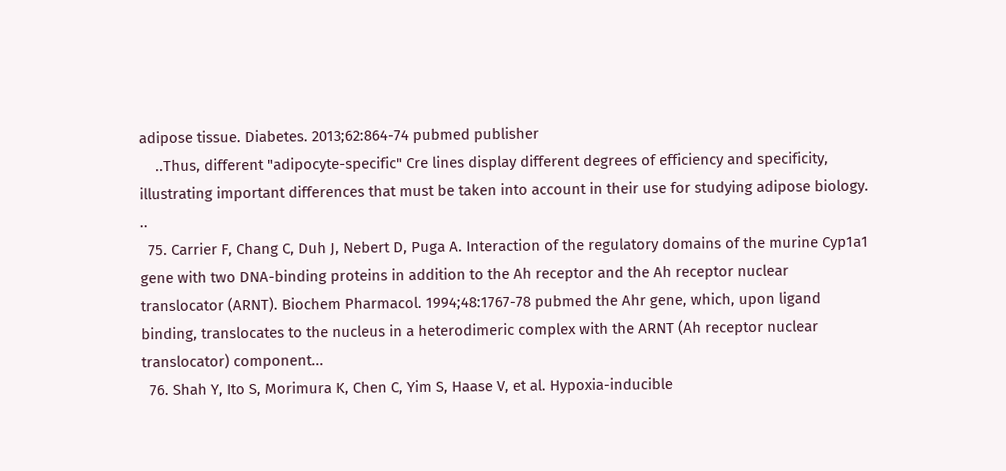adipose tissue. Diabetes. 2013;62:864-74 pubmed publisher
    ..Thus, different "adipocyte-specific" Cre lines display different degrees of efficiency and specificity, illustrating important differences that must be taken into account in their use for studying adipose biology. ..
  75. Carrier F, Chang C, Duh J, Nebert D, Puga A. Interaction of the regulatory domains of the murine Cyp1a1 gene with two DNA-binding proteins in addition to the Ah receptor and the Ah receptor nuclear translocator (ARNT). Biochem Pharmacol. 1994;48:1767-78 pubmed the Ahr gene, which, upon ligand binding, translocates to the nucleus in a heterodimeric complex with the ARNT (Ah receptor nuclear translocator) component...
  76. Shah Y, Ito S, Morimura K, Chen C, Yim S, Haase V, et al. Hypoxia-inducible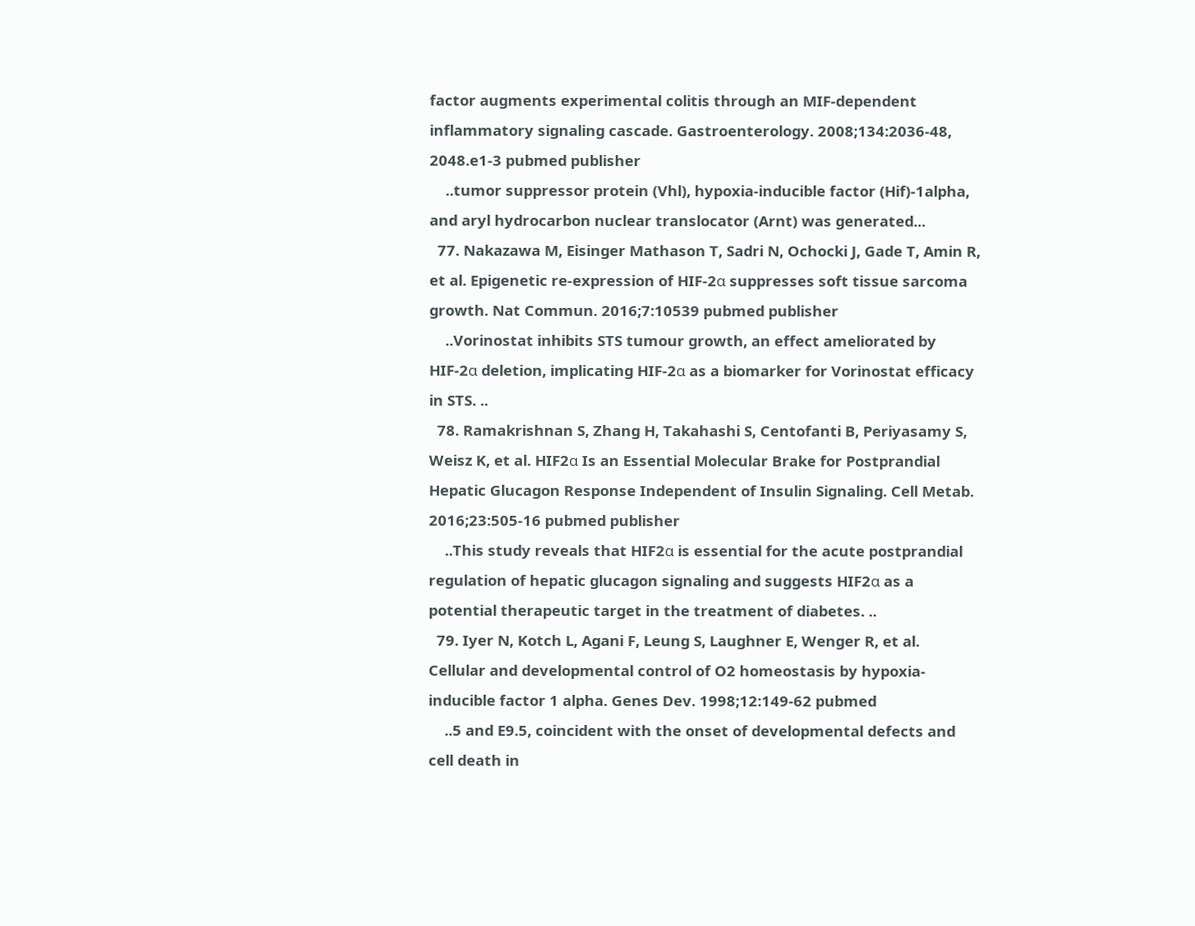factor augments experimental colitis through an MIF-dependent inflammatory signaling cascade. Gastroenterology. 2008;134:2036-48, 2048.e1-3 pubmed publisher
    ..tumor suppressor protein (Vhl), hypoxia-inducible factor (Hif)-1alpha, and aryl hydrocarbon nuclear translocator (Arnt) was generated...
  77. Nakazawa M, Eisinger Mathason T, Sadri N, Ochocki J, Gade T, Amin R, et al. Epigenetic re-expression of HIF-2α suppresses soft tissue sarcoma growth. Nat Commun. 2016;7:10539 pubmed publisher
    ..Vorinostat inhibits STS tumour growth, an effect ameliorated by HIF-2α deletion, implicating HIF-2α as a biomarker for Vorinostat efficacy in STS. ..
  78. Ramakrishnan S, Zhang H, Takahashi S, Centofanti B, Periyasamy S, Weisz K, et al. HIF2α Is an Essential Molecular Brake for Postprandial Hepatic Glucagon Response Independent of Insulin Signaling. Cell Metab. 2016;23:505-16 pubmed publisher
    ..This study reveals that HIF2α is essential for the acute postprandial regulation of hepatic glucagon signaling and suggests HIF2α as a potential therapeutic target in the treatment of diabetes. ..
  79. Iyer N, Kotch L, Agani F, Leung S, Laughner E, Wenger R, et al. Cellular and developmental control of O2 homeostasis by hypoxia-inducible factor 1 alpha. Genes Dev. 1998;12:149-62 pubmed
    ..5 and E9.5, coincident with the onset of developmental defects and cell death in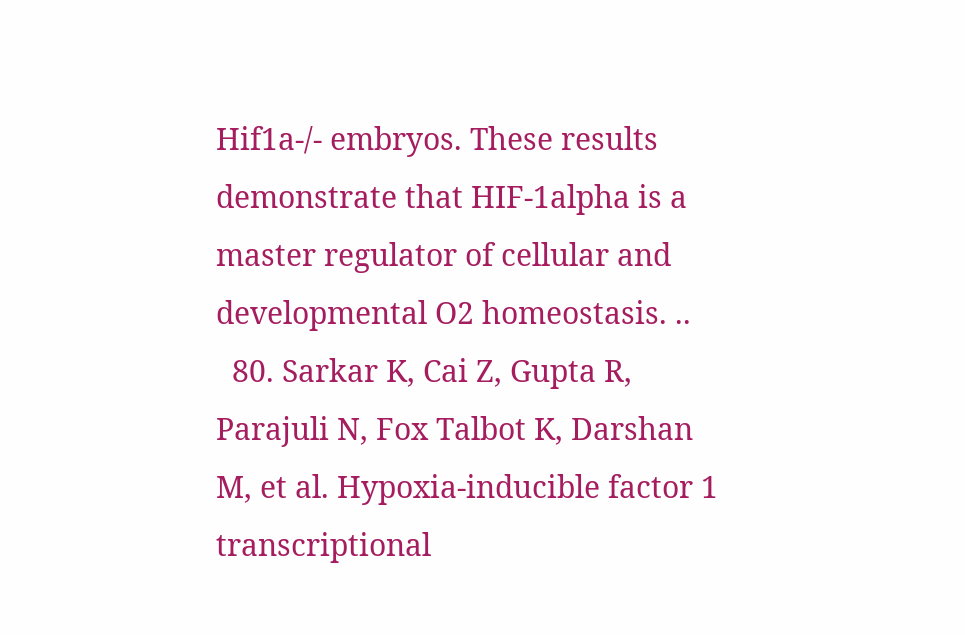Hif1a-/- embryos. These results demonstrate that HIF-1alpha is a master regulator of cellular and developmental O2 homeostasis. ..
  80. Sarkar K, Cai Z, Gupta R, Parajuli N, Fox Talbot K, Darshan M, et al. Hypoxia-inducible factor 1 transcriptional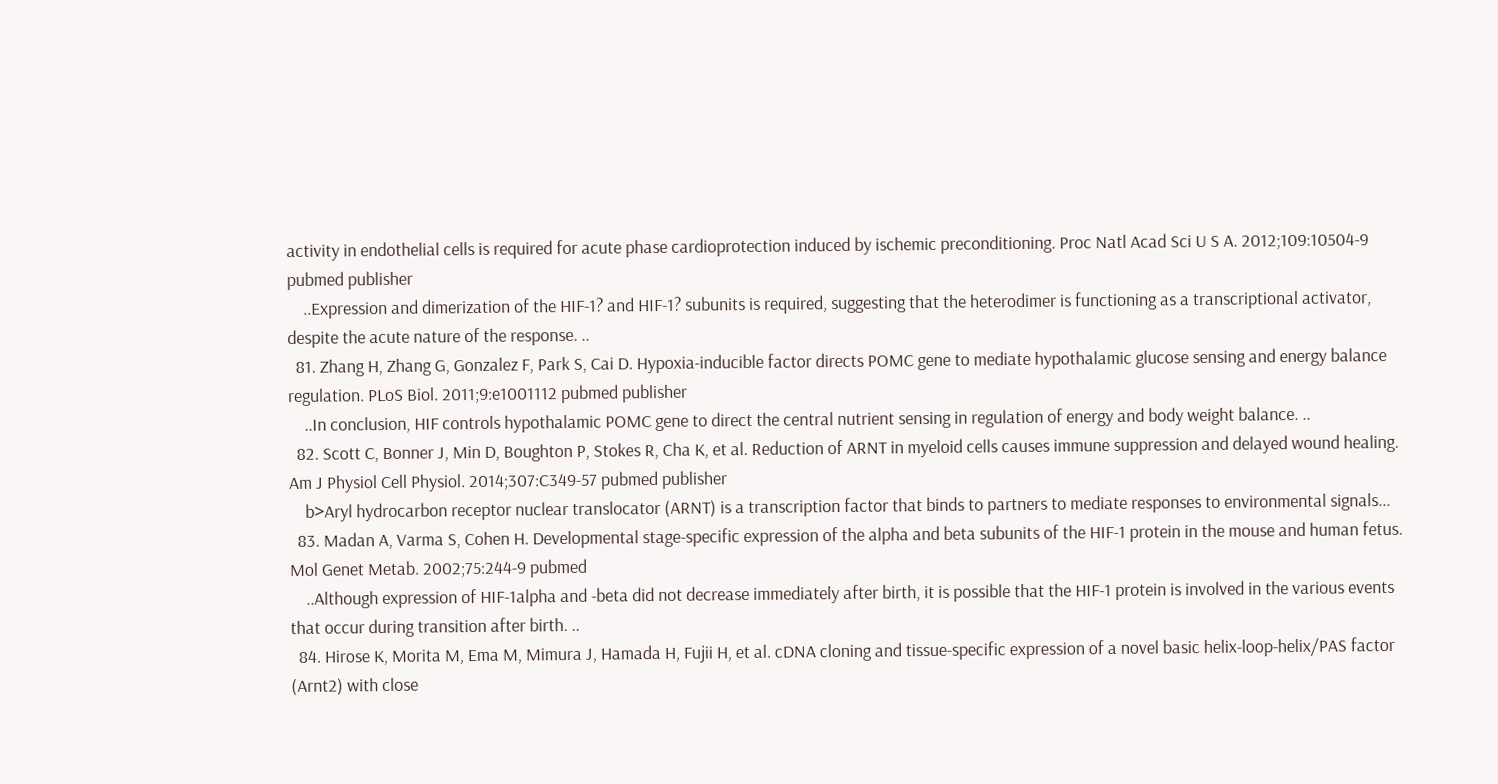activity in endothelial cells is required for acute phase cardioprotection induced by ischemic preconditioning. Proc Natl Acad Sci U S A. 2012;109:10504-9 pubmed publisher
    ..Expression and dimerization of the HIF-1? and HIF-1? subunits is required, suggesting that the heterodimer is functioning as a transcriptional activator, despite the acute nature of the response. ..
  81. Zhang H, Zhang G, Gonzalez F, Park S, Cai D. Hypoxia-inducible factor directs POMC gene to mediate hypothalamic glucose sensing and energy balance regulation. PLoS Biol. 2011;9:e1001112 pubmed publisher
    ..In conclusion, HIF controls hypothalamic POMC gene to direct the central nutrient sensing in regulation of energy and body weight balance. ..
  82. Scott C, Bonner J, Min D, Boughton P, Stokes R, Cha K, et al. Reduction of ARNT in myeloid cells causes immune suppression and delayed wound healing. Am J Physiol Cell Physiol. 2014;307:C349-57 pubmed publisher
    b>Aryl hydrocarbon receptor nuclear translocator (ARNT) is a transcription factor that binds to partners to mediate responses to environmental signals...
  83. Madan A, Varma S, Cohen H. Developmental stage-specific expression of the alpha and beta subunits of the HIF-1 protein in the mouse and human fetus. Mol Genet Metab. 2002;75:244-9 pubmed
    ..Although expression of HIF-1alpha and -beta did not decrease immediately after birth, it is possible that the HIF-1 protein is involved in the various events that occur during transition after birth. ..
  84. Hirose K, Morita M, Ema M, Mimura J, Hamada H, Fujii H, et al. cDNA cloning and tissue-specific expression of a novel basic helix-loop-helix/PAS factor (Arnt2) with close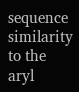sequence similarity to the aryl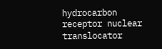hydrocarbon receptor nuclear translocator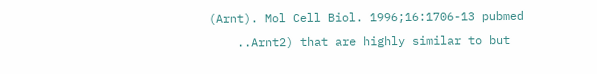(Arnt). Mol Cell Biol. 1996;16:1706-13 pubmed
    ..Arnt2) that are highly similar to but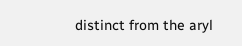distinct from the aryl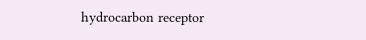hydrocarbon receptor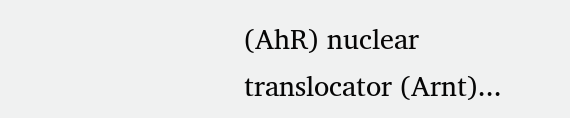(AhR) nuclear translocator (Arnt)...